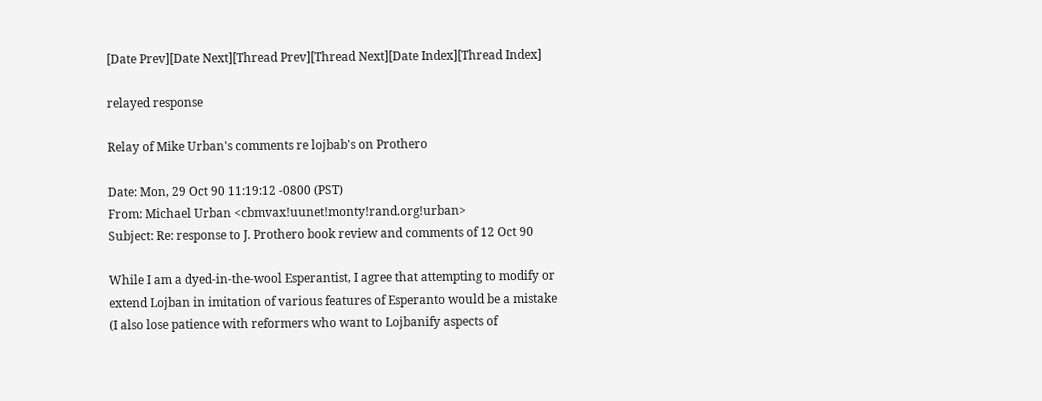[Date Prev][Date Next][Thread Prev][Thread Next][Date Index][Thread Index]

relayed response

Relay of Mike Urban's comments re lojbab's on Prothero

Date: Mon, 29 Oct 90 11:19:12 -0800 (PST)
From: Michael Urban <cbmvax!uunet!monty!rand.org!urban>
Subject: Re: response to J. Prothero book review and comments of 12 Oct 90

While I am a dyed-in-the-wool Esperantist, I agree that attempting to modify or
extend Lojban in imitation of various features of Esperanto would be a mistake
(I also lose patience with reformers who want to Lojbanify aspects of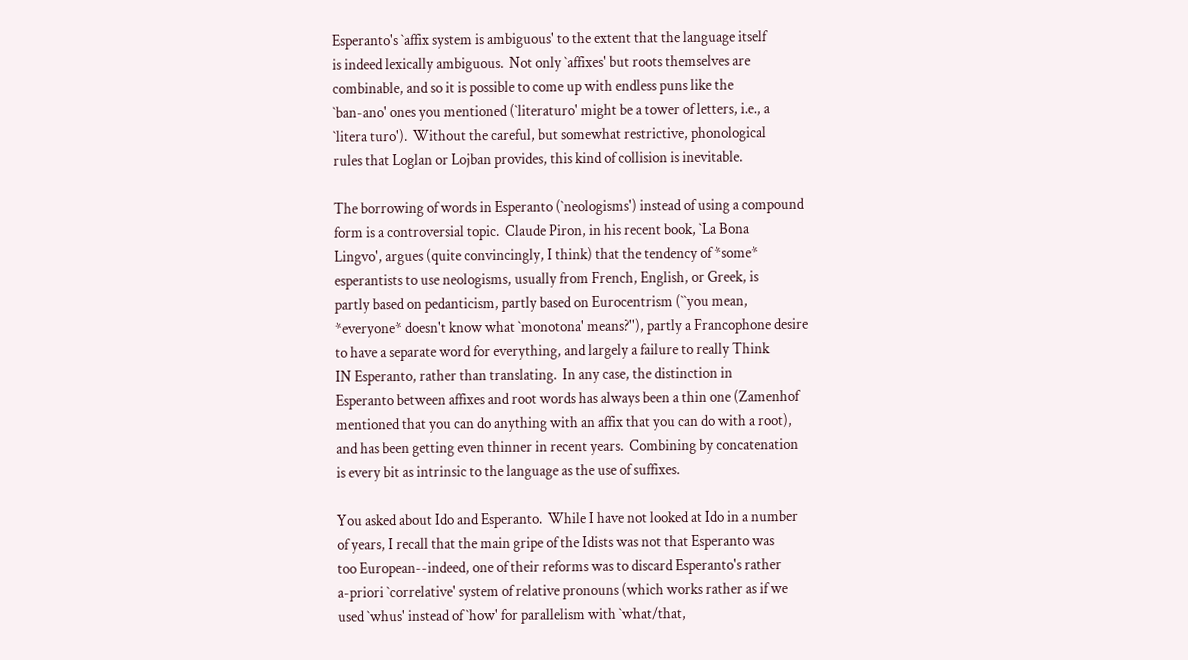Esperanto's `affix system is ambiguous' to the extent that the language itself
is indeed lexically ambiguous.  Not only `affixes' but roots themselves are
combinable, and so it is possible to come up with endless puns like the
`ban-ano' ones you mentioned (`literaturo' might be a tower of letters, i.e., a
`litera turo').  Without the careful, but somewhat restrictive, phonological
rules that Loglan or Lojban provides, this kind of collision is inevitable.

The borrowing of words in Esperanto (`neologisms') instead of using a compound
form is a controversial topic.  Claude Piron, in his recent book, `La Bona
Lingvo', argues (quite convincingly, I think) that the tendency of *some*
esperantists to use neologisms, usually from French, English, or Greek, is
partly based on pedanticism, partly based on Eurocentrism (``you mean,
*everyone* doesn't know what `monotona' means?''), partly a Francophone desire
to have a separate word for everything, and largely a failure to really Think
IN Esperanto, rather than translating.  In any case, the distinction in
Esperanto between affixes and root words has always been a thin one (Zamenhof
mentioned that you can do anything with an affix that you can do with a root),
and has been getting even thinner in recent years.  Combining by concatenation
is every bit as intrinsic to the language as the use of suffixes.

You asked about Ido and Esperanto.  While I have not looked at Ido in a number
of years, I recall that the main gripe of the Idists was not that Esperanto was
too European--indeed, one of their reforms was to discard Esperanto's rather
a-priori `correlative' system of relative pronouns (which works rather as if we
used `whus' instead of `how' for parallelism with `what/that,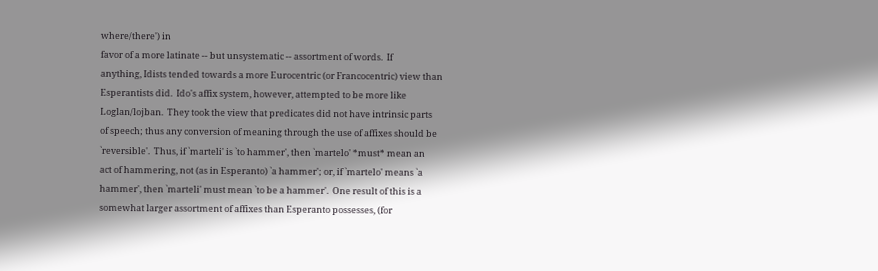where/there') in
favor of a more latinate -- but unsystematic -- assortment of words.  If
anything, Idists tended towards a more Eurocentric (or Francocentric) view than
Esperantists did.  Ido's affix system, however, attempted to be more like
Loglan/lojban.  They took the view that predicates did not have intrinsic parts
of speech; thus any conversion of meaning through the use of affixes should be
`reversible'.  Thus, if `marteli' is `to hammer', then `martelo' *must* mean an
act of hammering, not (as in Esperanto) `a hammer'; or, if `martelo' means `a
hammer', then `marteli' must mean `to be a hammer'.  One result of this is a
somewhat larger assortment of affixes than Esperanto possesses, (for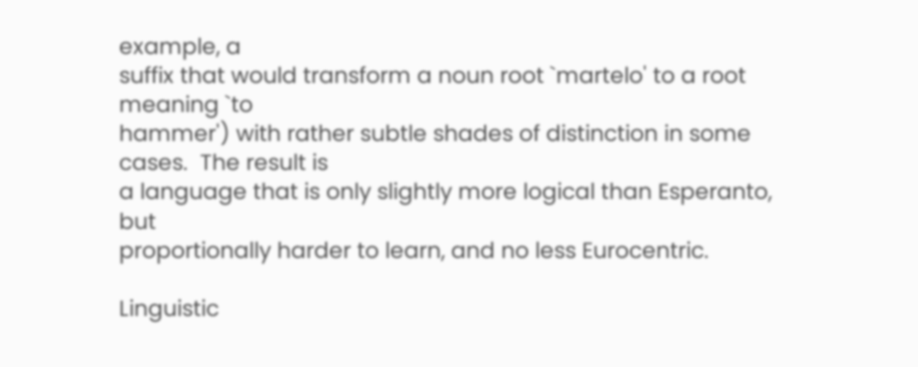example, a
suffix that would transform a noun root `martelo' to a root meaning `to
hammer') with rather subtle shades of distinction in some cases.  The result is
a language that is only slightly more logical than Esperanto, but
proportionally harder to learn, and no less Eurocentric.

Linguistic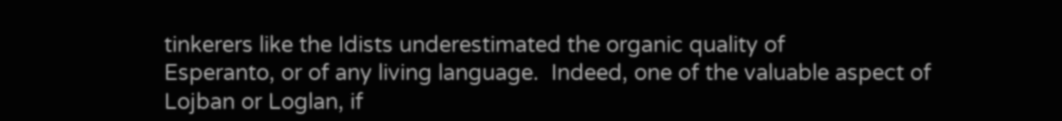tinkerers like the Idists underestimated the organic quality of
Esperanto, or of any living language.  Indeed, one of the valuable aspect of
Lojban or Loglan, if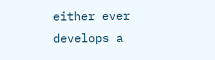either ever develops a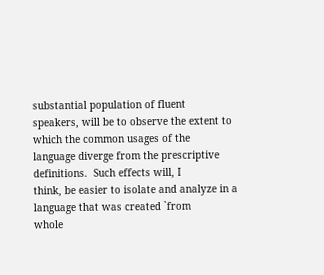substantial population of fluent
speakers, will be to observe the extent to which the common usages of the
language diverge from the prescriptive definitions.  Such effects will, I
think, be easier to isolate and analyze in a language that was created `from
whole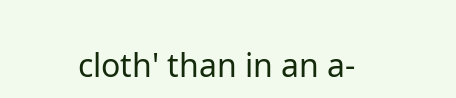cloth' than in an a-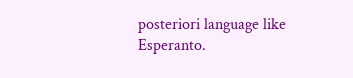posteriori language like Esperanto.